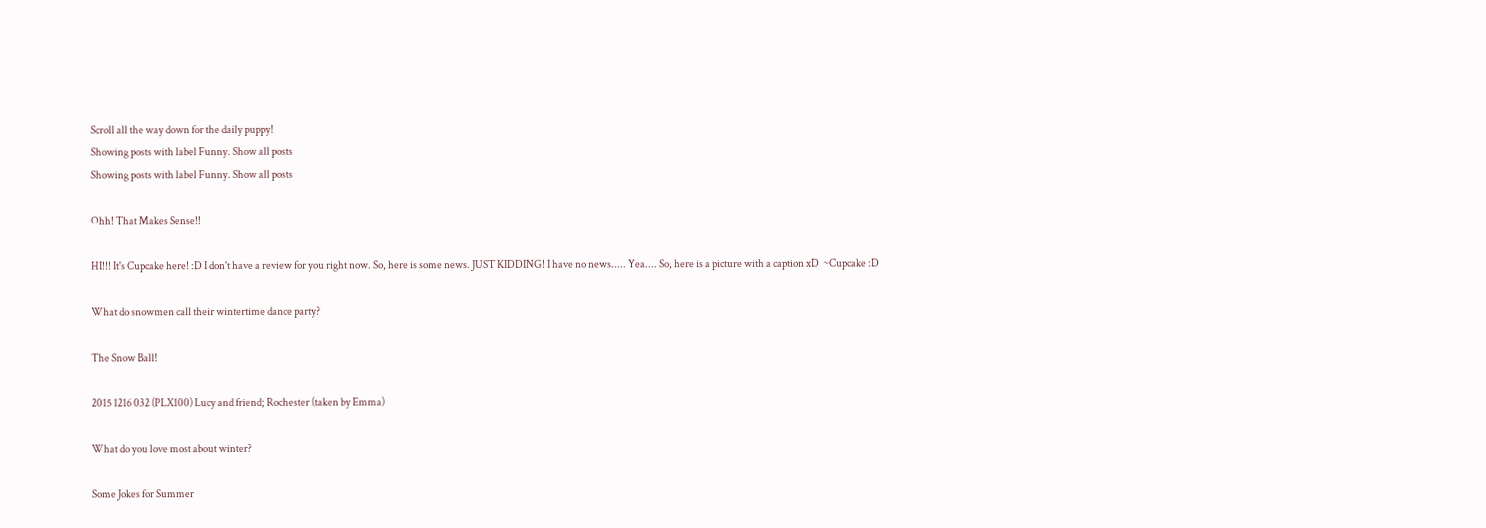Scroll all the way down for the daily puppy!
Showing posts with label Funny. Show all posts
Showing posts with label Funny. Show all posts

Ohh! That Makes Sense!!

HI!!! It's Cupcake here! :D I don't have a review for you right now. So, here is some news. JUST KIDDING! I have no news..... Yea.... So, here is a picture with a caption xD  ~Cupcake :D

What do snowmen call their wintertime dance party?

The Snow Ball!

2015 1216 032 (PLX100) Lucy and friend; Rochester (taken by Emma)

What do you love most about winter?

Some Jokes for Summer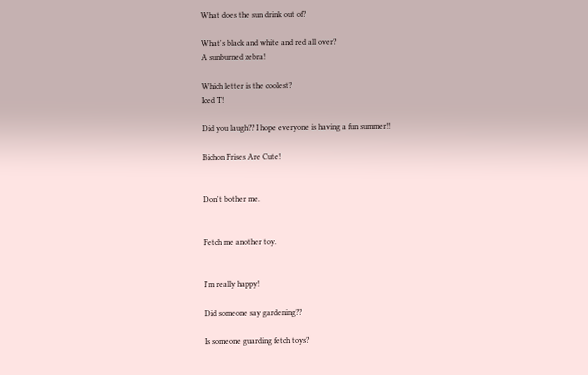What does the sun drink out of?

What's black and white and red all over?
A sunburned zebra!

Which letter is the coolest?
Iced T!

Did you laugh?? I hope everyone is having a fun summer!!

Bichon Frises Are Cute!


Don't bother me.


Fetch me another toy.


I'm really happy!

Did someone say gardening??

Is someone guarding fetch toys?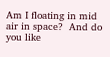Am I floating in mid air in space?  And do you like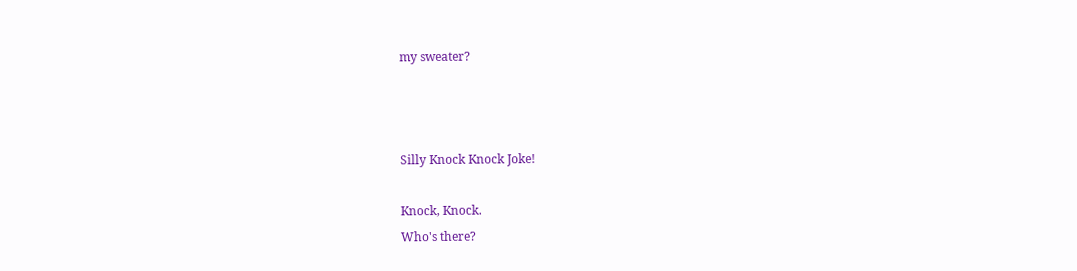my sweater?



Silly Knock Knock Joke!

Knock, Knock.
Who's there?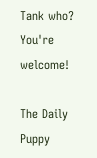Tank who?
You're welcome!

The Daily Puppy